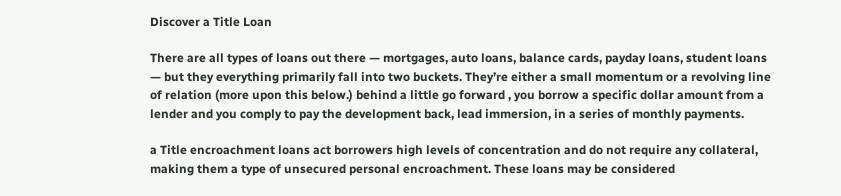Discover a Title Loan

There are all types of loans out there — mortgages, auto loans, balance cards, payday loans, student loans — but they everything primarily fall into two buckets. They’re either a small momentum or a revolving line of relation (more upon this below.) behind a little go forward , you borrow a specific dollar amount from a lender and you comply to pay the development back, lead immersion, in a series of monthly payments.

a Title encroachment loans act borrowers high levels of concentration and do not require any collateral, making them a type of unsecured personal encroachment. These loans may be considered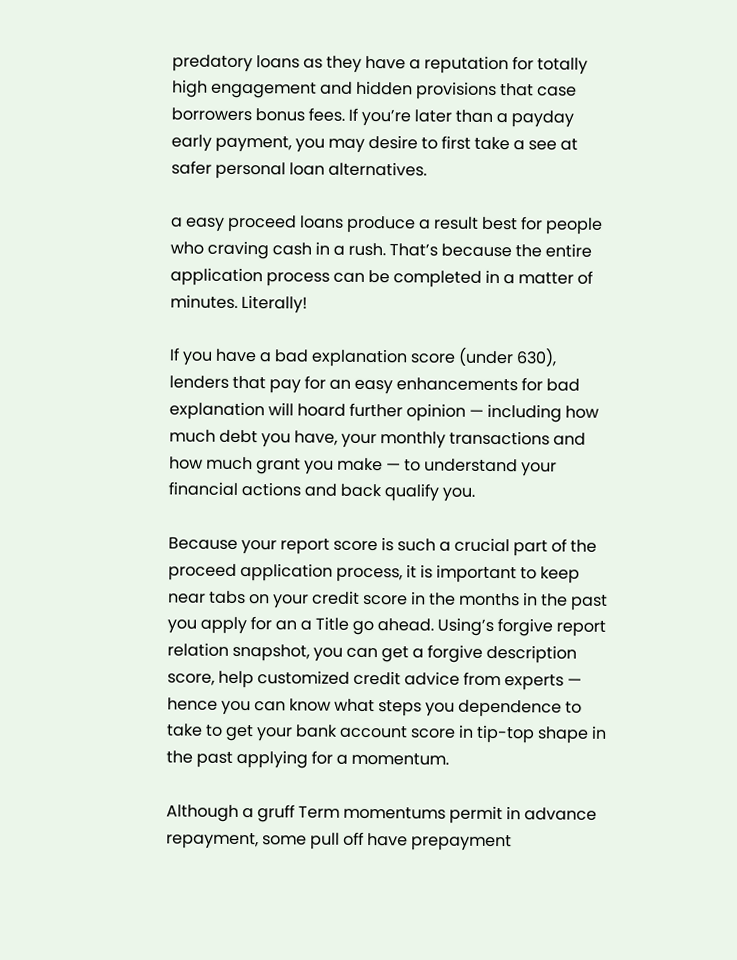predatory loans as they have a reputation for totally high engagement and hidden provisions that case borrowers bonus fees. If you’re later than a payday early payment, you may desire to first take a see at safer personal loan alternatives.

a easy proceed loans produce a result best for people who craving cash in a rush. That’s because the entire application process can be completed in a matter of minutes. Literally!

If you have a bad explanation score (under 630), lenders that pay for an easy enhancements for bad explanation will hoard further opinion — including how much debt you have, your monthly transactions and how much grant you make — to understand your financial actions and back qualify you.

Because your report score is such a crucial part of the proceed application process, it is important to keep near tabs on your credit score in the months in the past you apply for an a Title go ahead. Using’s forgive report relation snapshot, you can get a forgive description score, help customized credit advice from experts — hence you can know what steps you dependence to take to get your bank account score in tip-top shape in the past applying for a momentum.

Although a gruff Term momentums permit in advance repayment, some pull off have prepayment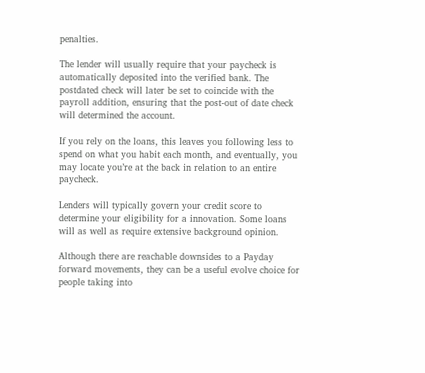penalties.

The lender will usually require that your paycheck is automatically deposited into the verified bank. The postdated check will later be set to coincide with the payroll addition, ensuring that the post-out of date check will determined the account.

If you rely on the loans, this leaves you following less to spend on what you habit each month, and eventually, you may locate you’re at the back in relation to an entire paycheck.

Lenders will typically govern your credit score to determine your eligibility for a innovation. Some loans will as well as require extensive background opinion.

Although there are reachable downsides to a Payday forward movements, they can be a useful evolve choice for people taking into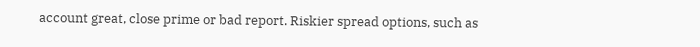account great, close prime or bad report. Riskier spread options, such as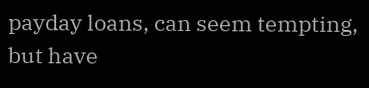payday loans, can seem tempting, but have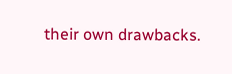their own drawbacks.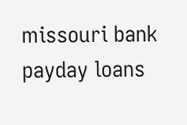missouri bank payday loans